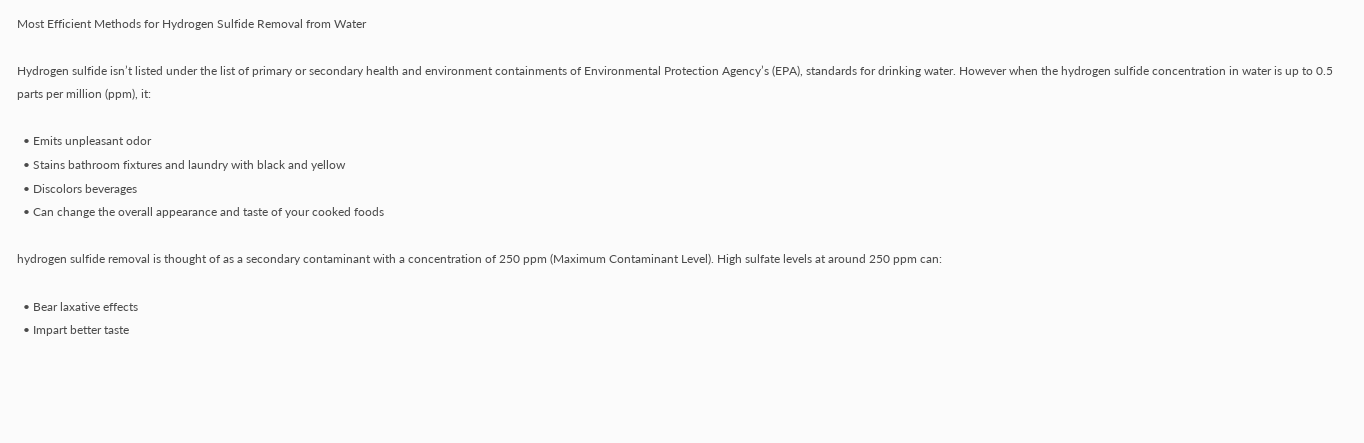Most Efficient Methods for Hydrogen Sulfide Removal from Water

Hydrogen sulfide isn’t listed under the list of primary or secondary health and environment containments of Environmental Protection Agency’s (EPA), standards for drinking water. However when the hydrogen sulfide concentration in water is up to 0.5 parts per million (ppm), it:

  • Emits unpleasant odor
  • Stains bathroom fixtures and laundry with black and yellow
  • Discolors beverages
  • Can change the overall appearance and taste of your cooked foods

hydrogen sulfide removal is thought of as a secondary contaminant with a concentration of 250 ppm (Maximum Contaminant Level). High sulfate levels at around 250 ppm can:

  • Bear laxative effects
  • Impart better taste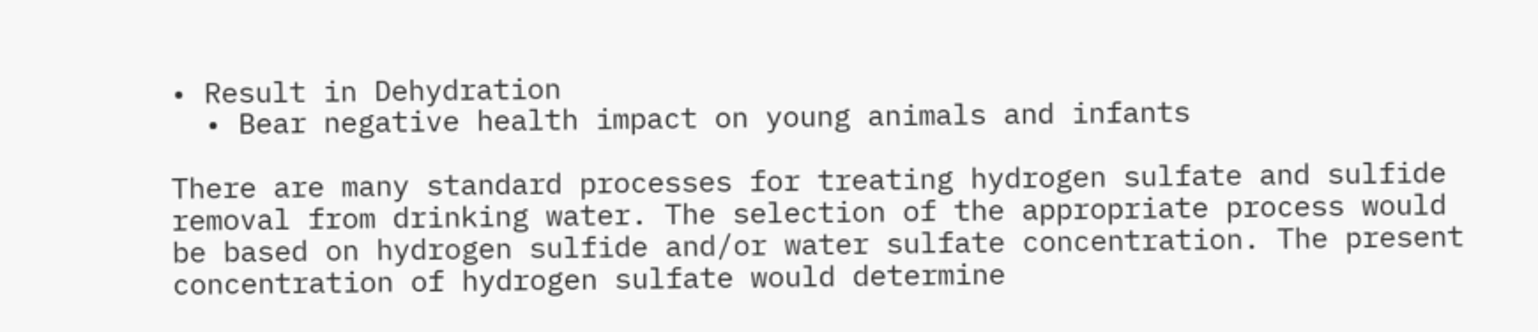• Result in Dehydration
  • Bear negative health impact on young animals and infants

There are many standard processes for treating hydrogen sulfate and sulfide removal from drinking water. The selection of the appropriate process would be based on hydrogen sulfide and/or water sulfate concentration. The present concentration of hydrogen sulfate would determine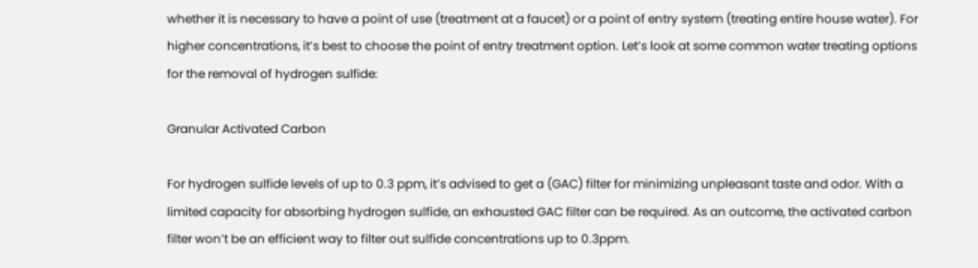whether it is necessary to have a point of use (treatment at a faucet) or a point of entry system (treating entire house water). For higher concentrations, it’s best to choose the point of entry treatment option. Let’s look at some common water treating options for the removal of hydrogen sulfide:

Granular Activated Carbon

For hydrogen sulfide levels of up to 0.3 ppm, it’s advised to get a (GAC) filter for minimizing unpleasant taste and odor. With a limited capacity for absorbing hydrogen sulfide, an exhausted GAC filter can be required. As an outcome, the activated carbon filter won’t be an efficient way to filter out sulfide concentrations up to 0.3ppm.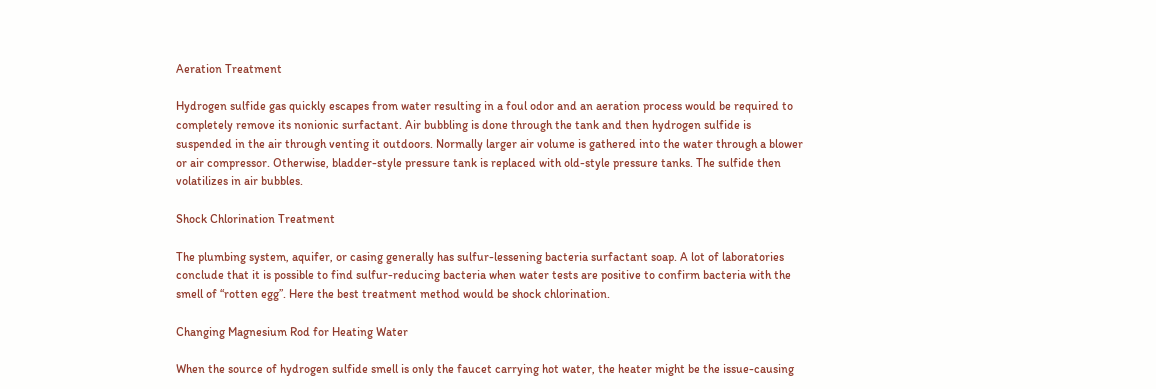Aeration Treatment

Hydrogen sulfide gas quickly escapes from water resulting in a foul odor and an aeration process would be required to completely remove its nonionic surfactant. Air bubbling is done through the tank and then hydrogen sulfide is suspended in the air through venting it outdoors. Normally larger air volume is gathered into the water through a blower or air compressor. Otherwise, bladder-style pressure tank is replaced with old-style pressure tanks. The sulfide then volatilizes in air bubbles.

Shock Chlorination Treatment

The plumbing system, aquifer, or casing generally has sulfur-lessening bacteria surfactant soap. A lot of laboratories conclude that it is possible to find sulfur-reducing bacteria when water tests are positive to confirm bacteria with the smell of “rotten egg”. Here the best treatment method would be shock chlorination.

Changing Magnesium Rod for Heating Water

When the source of hydrogen sulfide smell is only the faucet carrying hot water, the heater might be the issue-causing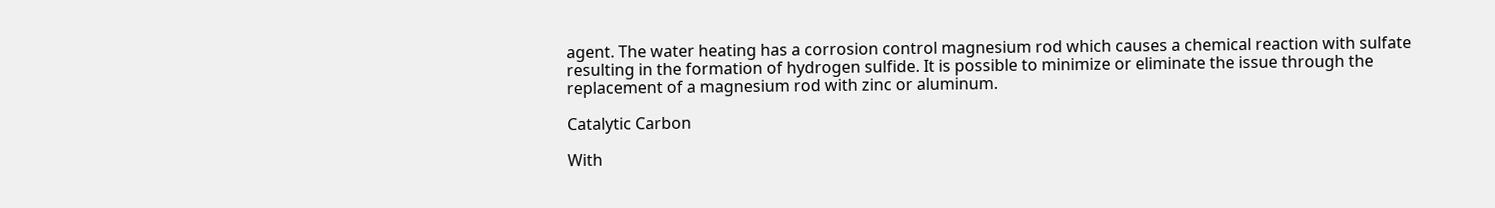agent. The water heating has a corrosion control magnesium rod which causes a chemical reaction with sulfate resulting in the formation of hydrogen sulfide. It is possible to minimize or eliminate the issue through the replacement of a magnesium rod with zinc or aluminum.

Catalytic Carbon

With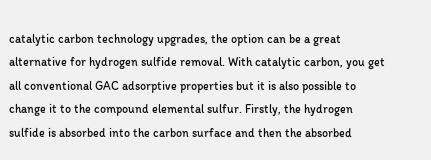catalytic carbon technology upgrades, the option can be a great alternative for hydrogen sulfide removal. With catalytic carbon, you get all conventional GAC adsorptive properties but it is also possible to change it to the compound elemental sulfur. Firstly, the hydrogen sulfide is absorbed into the carbon surface and then the absorbed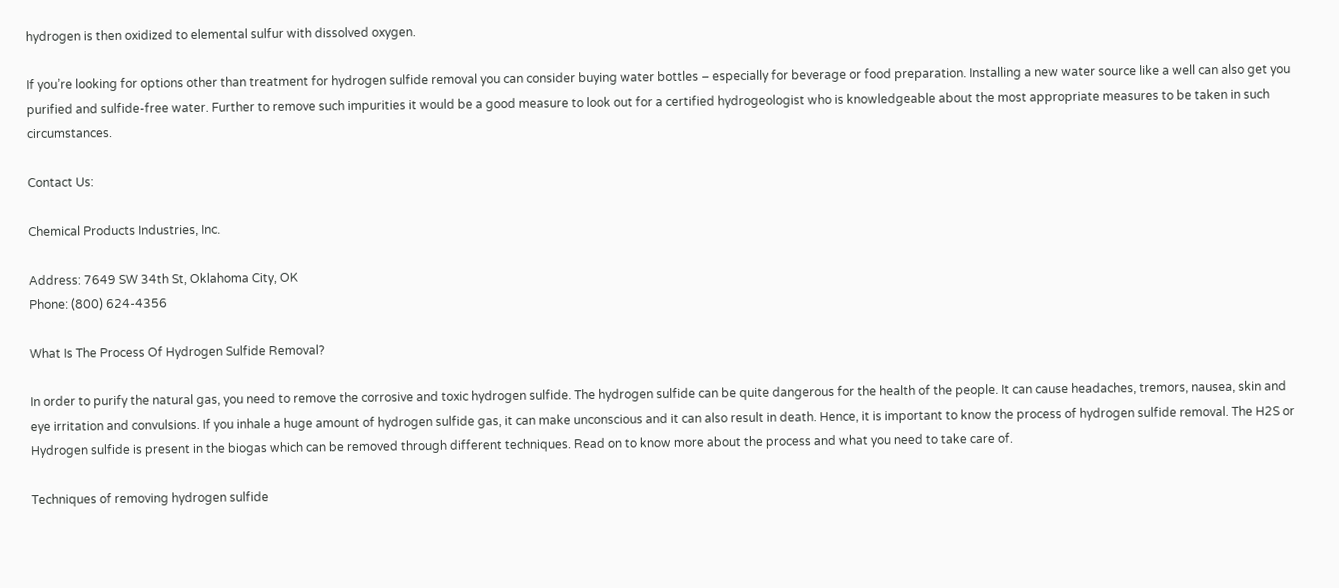hydrogen is then oxidized to elemental sulfur with dissolved oxygen.

If you’re looking for options other than treatment for hydrogen sulfide removal you can consider buying water bottles – especially for beverage or food preparation. Installing a new water source like a well can also get you purified and sulfide-free water. Further to remove such impurities it would be a good measure to look out for a certified hydrogeologist who is knowledgeable about the most appropriate measures to be taken in such circumstances.

Contact Us:

Chemical Products Industries, Inc.

Address: 7649 SW 34th St, Oklahoma City, OK
Phone: (800) 624-4356

What Is The Process Of Hydrogen Sulfide Removal?

In order to purify the natural gas, you need to remove the corrosive and toxic hydrogen sulfide. The hydrogen sulfide can be quite dangerous for the health of the people. It can cause headaches, tremors, nausea, skin and eye irritation and convulsions. If you inhale a huge amount of hydrogen sulfide gas, it can make unconscious and it can also result in death. Hence, it is important to know the process of hydrogen sulfide removal. The H2S or Hydrogen sulfide is present in the biogas which can be removed through different techniques. Read on to know more about the process and what you need to take care of.

Techniques of removing hydrogen sulfide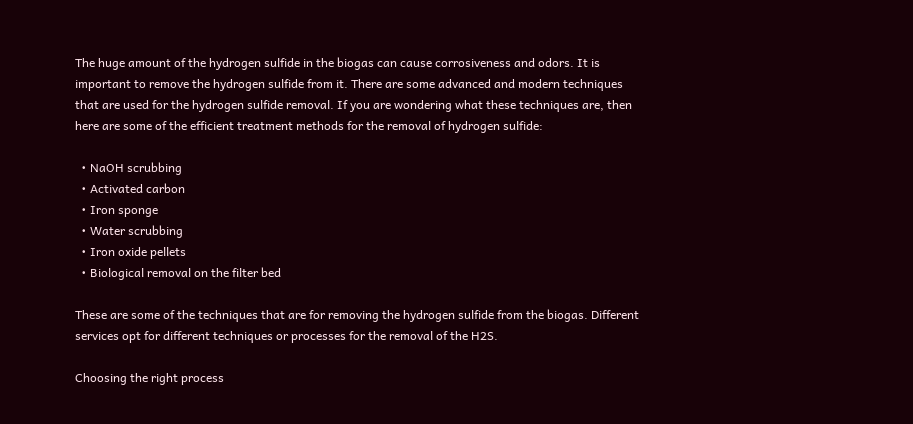The huge amount of the hydrogen sulfide in the biogas can cause corrosiveness and odors. It is important to remove the hydrogen sulfide from it. There are some advanced and modern techniques that are used for the hydrogen sulfide removal. If you are wondering what these techniques are, then here are some of the efficient treatment methods for the removal of hydrogen sulfide:

  • NaOH scrubbing
  • Activated carbon
  • Iron sponge
  • Water scrubbing
  • Iron oxide pellets
  • Biological removal on the filter bed

These are some of the techniques that are for removing the hydrogen sulfide from the biogas. Different services opt for different techniques or processes for the removal of the H2S.

Choosing the right process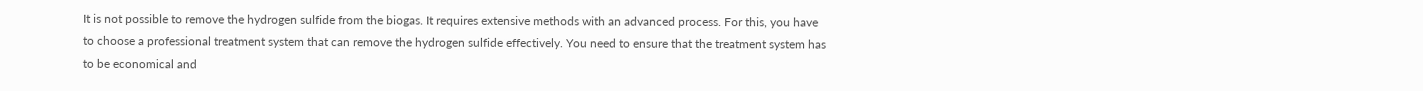It is not possible to remove the hydrogen sulfide from the biogas. It requires extensive methods with an advanced process. For this, you have to choose a professional treatment system that can remove the hydrogen sulfide effectively. You need to ensure that the treatment system has to be economical and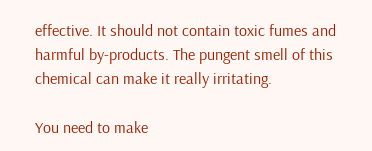effective. It should not contain toxic fumes and harmful by-products. The pungent smell of this chemical can make it really irritating.

You need to make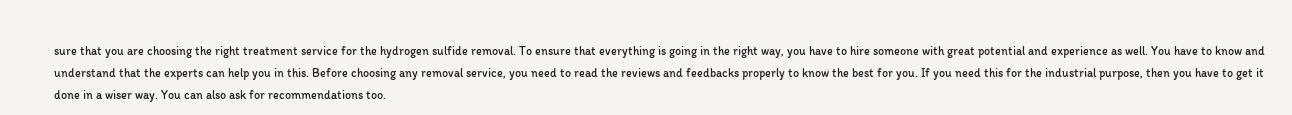sure that you are choosing the right treatment service for the hydrogen sulfide removal. To ensure that everything is going in the right way, you have to hire someone with great potential and experience as well. You have to know and understand that the experts can help you in this. Before choosing any removal service, you need to read the reviews and feedbacks properly to know the best for you. If you need this for the industrial purpose, then you have to get it done in a wiser way. You can also ask for recommendations too.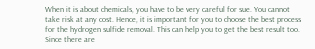When it is about chemicals, you have to be very careful for sue. You cannot take risk at any cost. Hence, it is important for you to choose the best process for the hydrogen sulfide removal. This can help you to get the best result too. Since there are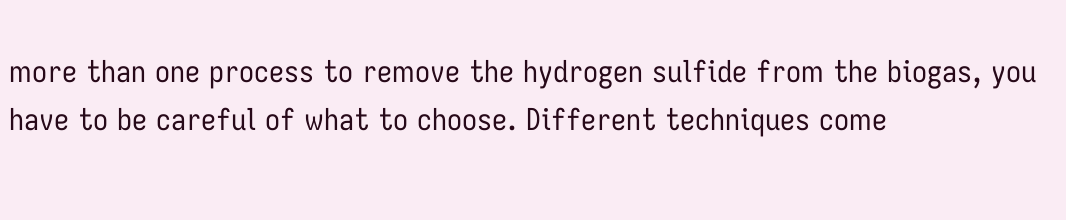more than one process to remove the hydrogen sulfide from the biogas, you have to be careful of what to choose. Different techniques come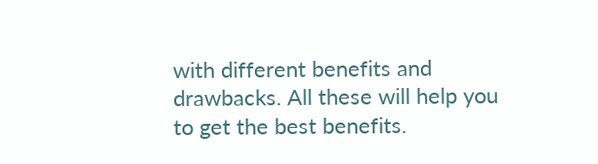with different benefits and drawbacks. All these will help you to get the best benefits.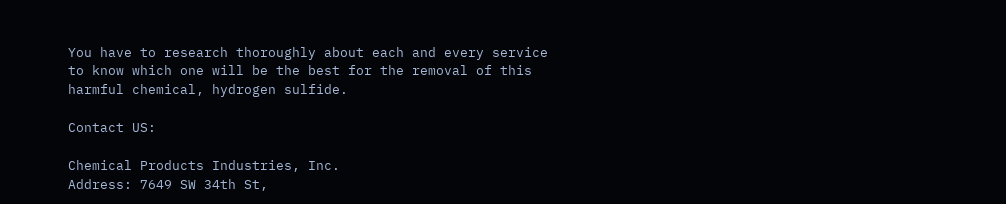You have to research thoroughly about each and every service to know which one will be the best for the removal of this harmful chemical, hydrogen sulfide.

Contact US:

Chemical Products Industries, Inc.
Address: 7649 SW 34th St,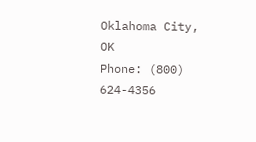Oklahoma City, OK
Phone: (800) 624-4356